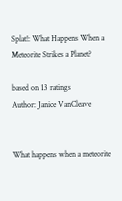Splat!: What Happens When a Meteorite Strikes a Planet?

based on 13 ratings
Author: Janice VanCleave


What happens when a meteorite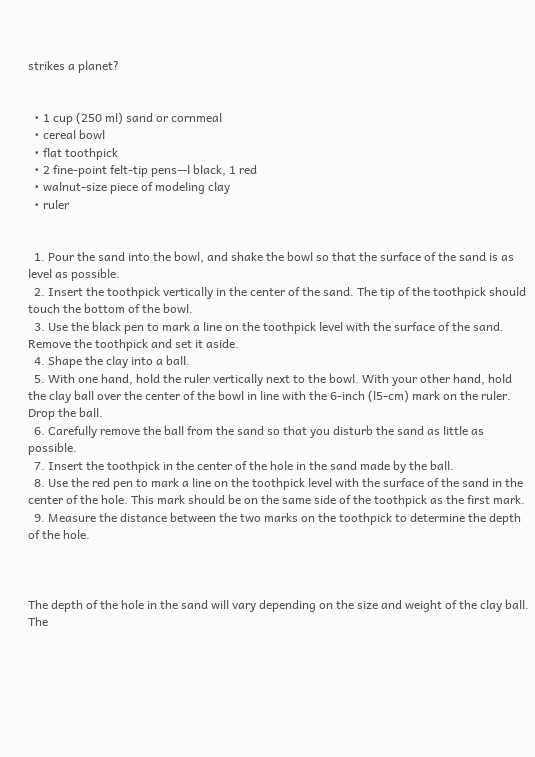strikes a planet?


  • 1 cup (250 ml) sand or cornmeal
  • cereal bowl
  • flat toothpick
  • 2 fine-point felt-tip pens—l black, 1 red
  • walnut-size piece of modeling clay
  • ruler


  1. Pour the sand into the bowl, and shake the bowl so that the surface of the sand is as level as possible.
  2. Insert the toothpick vertically in the center of the sand. The tip of the toothpick should touch the bottom of the bowl.
  3. Use the black pen to mark a line on the toothpick level with the surface of the sand. Remove the toothpick and set it aside.
  4. Shape the clay into a ball.
  5. With one hand, hold the ruler vertically next to the bowl. With your other hand, hold the clay ball over the center of the bowl in line with the 6-inch (l5-cm) mark on the ruler. Drop the ball.
  6. Carefully remove the ball from the sand so that you disturb the sand as little as possible.
  7. Insert the toothpick in the center of the hole in the sand made by the ball.
  8. Use the red pen to mark a line on the toothpick level with the surface of the sand in the center of the hole. This mark should be on the same side of the toothpick as the first mark.
  9. Measure the distance between the two marks on the toothpick to determine the depth of the hole.



The depth of the hole in the sand will vary depending on the size and weight of the clay ball. The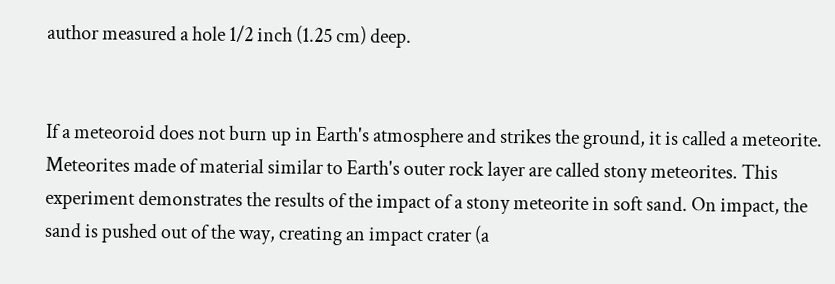author measured a hole 1/2 inch (1.25 cm) deep.


If a meteoroid does not burn up in Earth's atmosphere and strikes the ground, it is called a meteorite. Meteorites made of material similar to Earth's outer rock layer are called stony meteorites. This experiment demonstrates the results of the impact of a stony meteorite in soft sand. On impact, the sand is pushed out of the way, creating an impact crater (a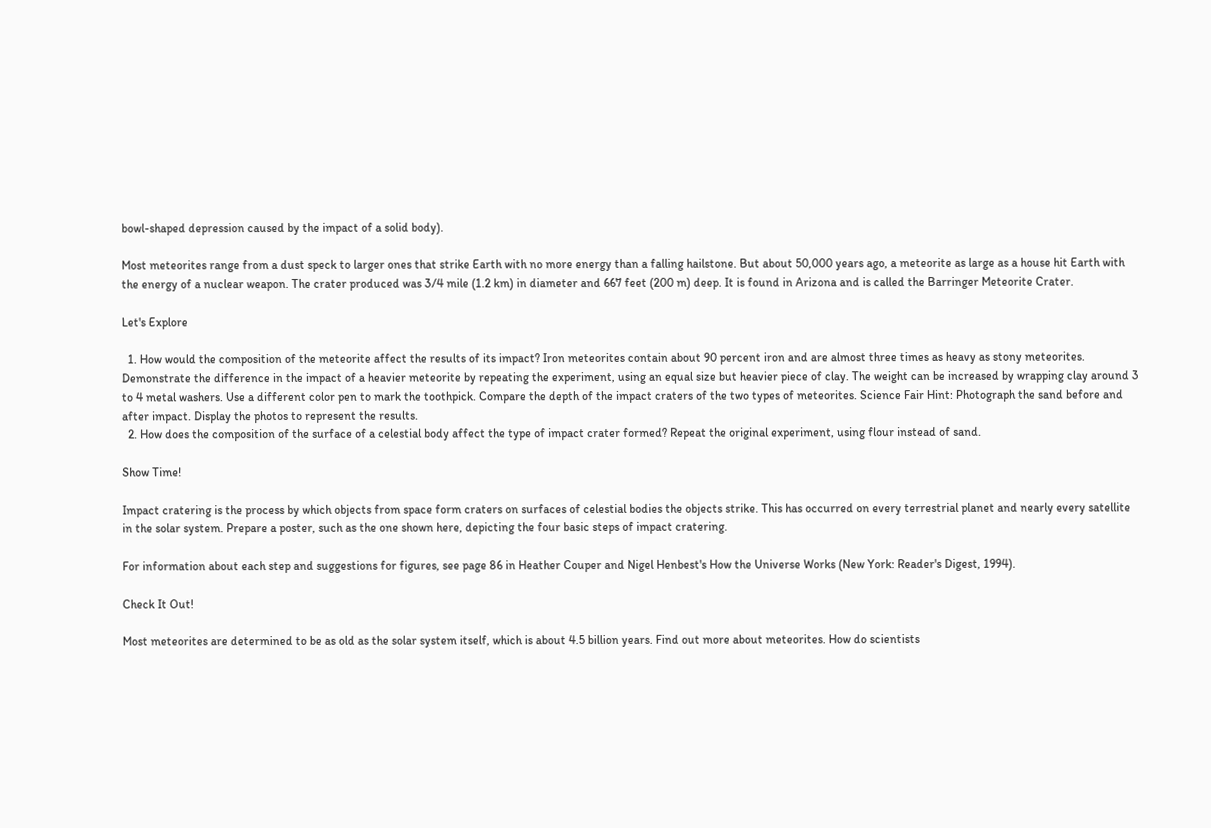bowl-shaped depression caused by the impact of a solid body).

Most meteorites range from a dust speck to larger ones that strike Earth with no more energy than a falling hailstone. But about 50,000 years ago, a meteorite as large as a house hit Earth with the energy of a nuclear weapon. The crater produced was 3/4 mile (1.2 km) in diameter and 667 feet (200 m) deep. It is found in Arizona and is called the Barringer Meteorite Crater.

Let's Explore

  1. How would the composition of the meteorite affect the results of its impact? Iron meteorites contain about 90 percent iron and are almost three times as heavy as stony meteorites. Demonstrate the difference in the impact of a heavier meteorite by repeating the experiment, using an equal size but heavier piece of clay. The weight can be increased by wrapping clay around 3 to 4 metal washers. Use a different color pen to mark the toothpick. Compare the depth of the impact craters of the two types of meteorites. Science Fair Hint: Photograph the sand before and after impact. Display the photos to represent the results.
  2. How does the composition of the surface of a celestial body affect the type of impact crater formed? Repeat the original experiment, using flour instead of sand.

Show Time!

Impact cratering is the process by which objects from space form craters on surfaces of celestial bodies the objects strike. This has occurred on every terrestrial planet and nearly every satellite in the solar system. Prepare a poster, such as the one shown here, depicting the four basic steps of impact cratering.

For information about each step and suggestions for figures, see page 86 in Heather Couper and Nigel Henbest's How the Universe Works (New York: Reader's Digest, 1994).

Check It Out!

Most meteorites are determined to be as old as the solar system itself, which is about 4.5 billion years. Find out more about meteorites. How do scientists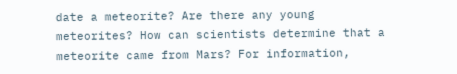date a meteorite? Are there any young meteorites? How can scientists determine that a meteorite came from Mars? For information,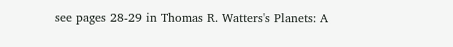see pages 28-29 in Thomas R. Watters's Planets: A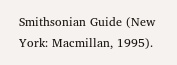Smithsonian Guide (New York: Macmillan, 1995).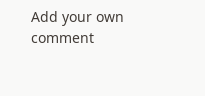Add your own comment